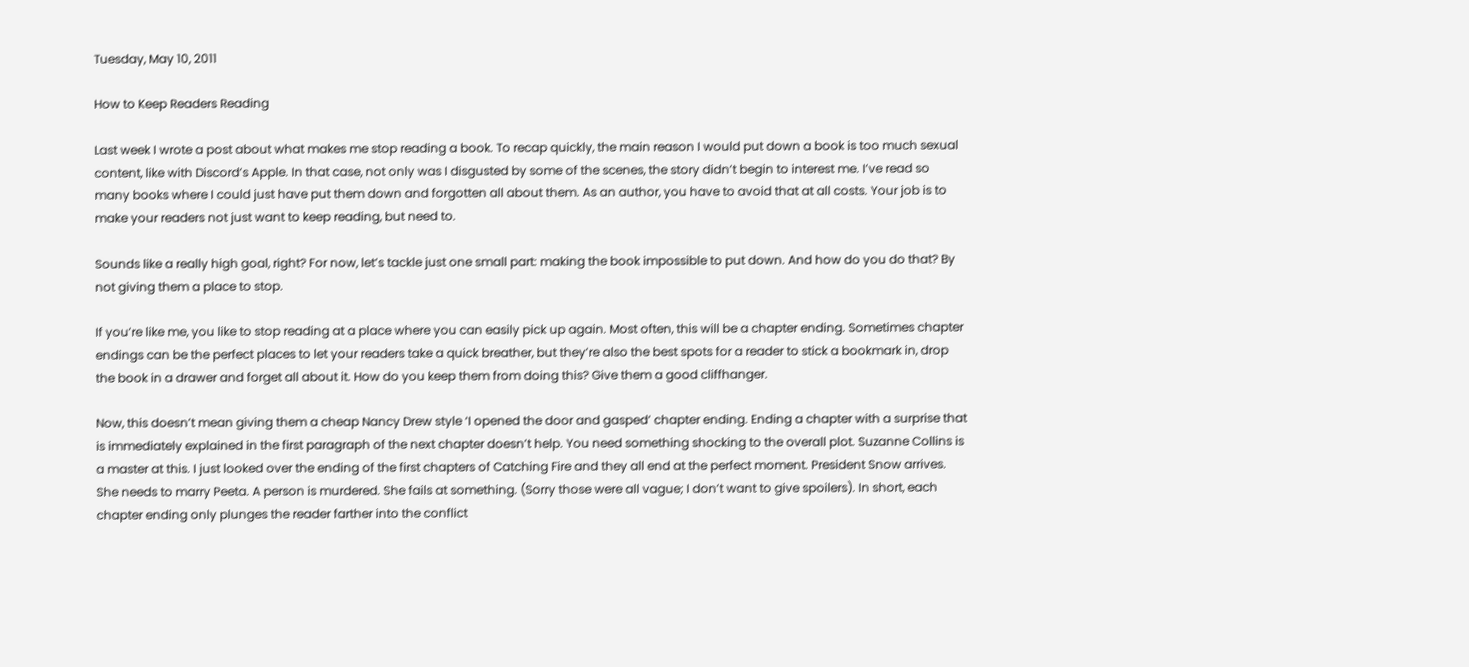Tuesday, May 10, 2011

How to Keep Readers Reading

Last week I wrote a post about what makes me stop reading a book. To recap quickly, the main reason I would put down a book is too much sexual content, like with Discord’s Apple. In that case, not only was I disgusted by some of the scenes, the story didn’t begin to interest me. I’ve read so many books where I could just have put them down and forgotten all about them. As an author, you have to avoid that at all costs. Your job is to make your readers not just want to keep reading, but need to.

Sounds like a really high goal, right? For now, let’s tackle just one small part: making the book impossible to put down. And how do you do that? By not giving them a place to stop.

If you’re like me, you like to stop reading at a place where you can easily pick up again. Most often, this will be a chapter ending. Sometimes chapter endings can be the perfect places to let your readers take a quick breather, but they’re also the best spots for a reader to stick a bookmark in, drop the book in a drawer and forget all about it. How do you keep them from doing this? Give them a good cliffhanger.

Now, this doesn’t mean giving them a cheap Nancy Drew style ‘I opened the door and gasped’ chapter ending. Ending a chapter with a surprise that is immediately explained in the first paragraph of the next chapter doesn’t help. You need something shocking to the overall plot. Suzanne Collins is a master at this. I just looked over the ending of the first chapters of Catching Fire and they all end at the perfect moment. President Snow arrives. She needs to marry Peeta. A person is murdered. She fails at something. (Sorry those were all vague; I don’t want to give spoilers). In short, each chapter ending only plunges the reader farther into the conflict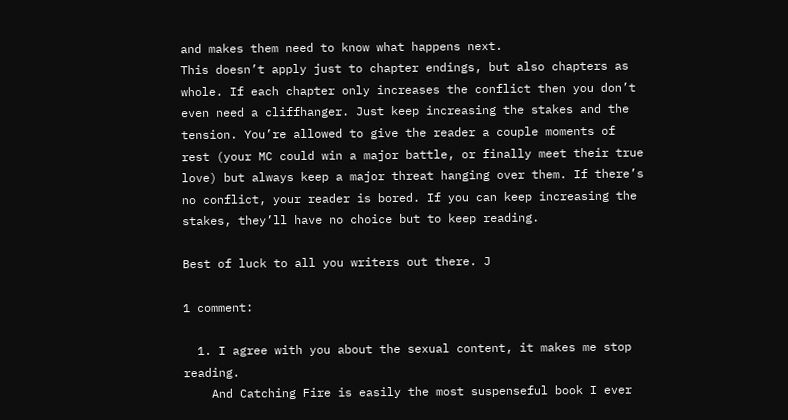and makes them need to know what happens next.
This doesn’t apply just to chapter endings, but also chapters as whole. If each chapter only increases the conflict then you don’t even need a cliffhanger. Just keep increasing the stakes and the tension. You’re allowed to give the reader a couple moments of rest (your MC could win a major battle, or finally meet their true love) but always keep a major threat hanging over them. If there’s no conflict, your reader is bored. If you can keep increasing the stakes, they’ll have no choice but to keep reading.

Best of luck to all you writers out there. J

1 comment:

  1. I agree with you about the sexual content, it makes me stop reading.
    And Catching Fire is easily the most suspenseful book I ever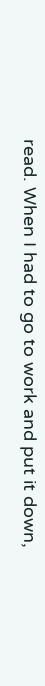read. When I had to go to work and put it down,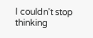I couldn't stop thinking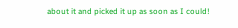about it and picked it up as soon as I could!